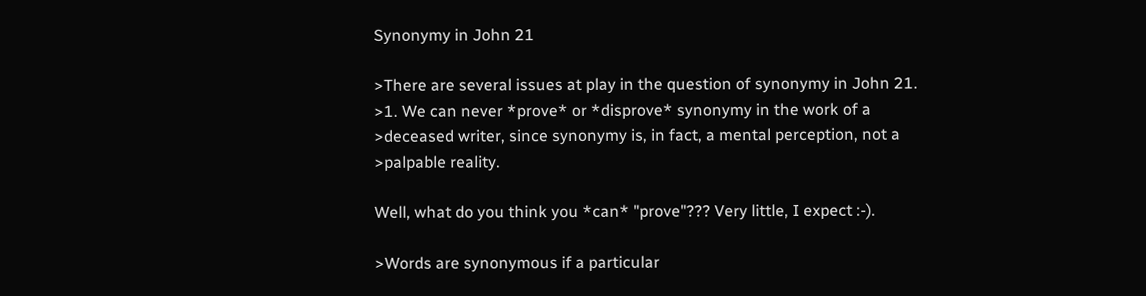Synonymy in John 21

>There are several issues at play in the question of synonymy in John 21.
>1. We can never *prove* or *disprove* synonymy in the work of a
>deceased writer, since synonymy is, in fact, a mental perception, not a
>palpable reality.

Well, what do you think you *can* "prove"??? Very little, I expect :-).

>Words are synonymous if a particular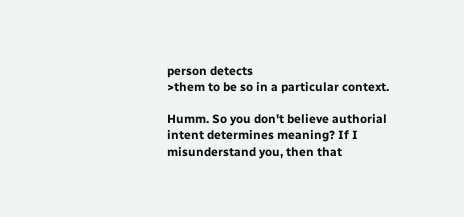person detects
>them to be so in a particular context.

Humm. So you don't believe authorial intent determines meaning? If I
misunderstand you, then that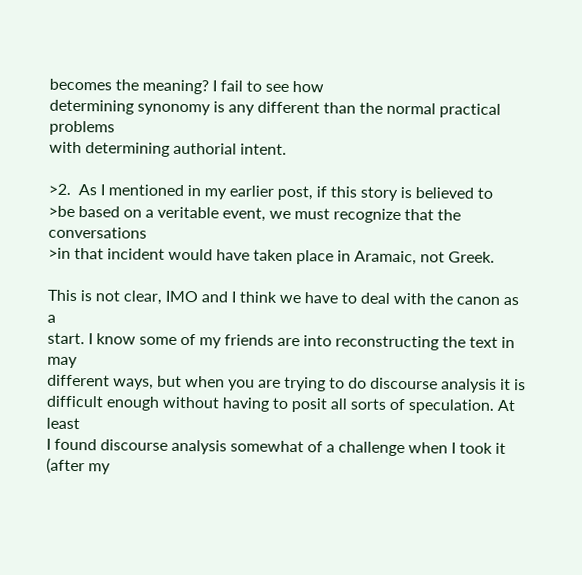becomes the meaning? I fail to see how
determining synonomy is any different than the normal practical problems
with determining authorial intent.

>2.  As I mentioned in my earlier post, if this story is believed to
>be based on a veritable event, we must recognize that the conversations
>in that incident would have taken place in Aramaic, not Greek.

This is not clear, IMO and I think we have to deal with the canon as a
start. I know some of my friends are into reconstructing the text in may
different ways, but when you are trying to do discourse analysis it is
difficult enough without having to posit all sorts of speculation. At least
I found discourse analysis somewhat of a challenge when I took it (after my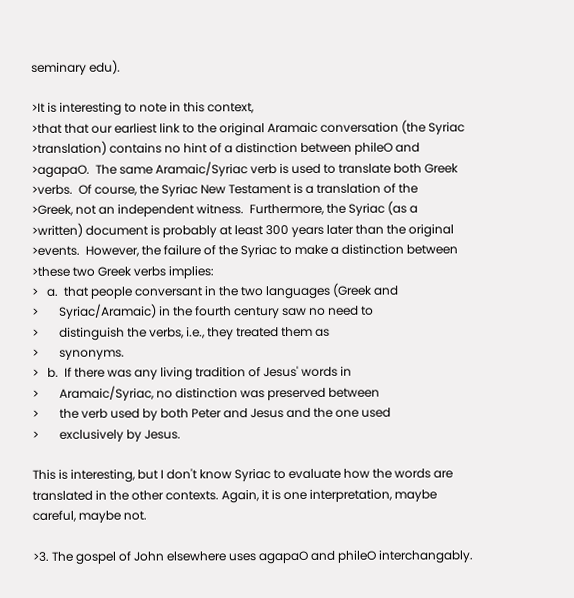seminary edu).

>It is interesting to note in this context,
>that that our earliest link to the original Aramaic conversation (the Syriac
>translation) contains no hint of a distinction between phileO and
>agapaO.  The same Aramaic/Syriac verb is used to translate both Greek
>verbs.  Of course, the Syriac New Testament is a translation of the
>Greek, not an independent witness.  Furthermore, the Syriac (as a
>written) document is probably at least 300 years later than the original
>events.  However, the failure of the Syriac to make a distinction between
>these two Greek verbs implies:
>   a.  that people conversant in the two languages (Greek and
>       Syriac/Aramaic) in the fourth century saw no need to
>       distinguish the verbs, i.e., they treated them as
>       synonyms.
>   b.  If there was any living tradition of Jesus' words in
>       Aramaic/Syriac, no distinction was preserved between
>       the verb used by both Peter and Jesus and the one used
>       exclusively by Jesus.

This is interesting, but I don't know Syriac to evaluate how the words are
translated in the other contexts. Again, it is one interpretation, maybe
careful, maybe not.

>3. The gospel of John elsewhere uses agapaO and phileO interchangably.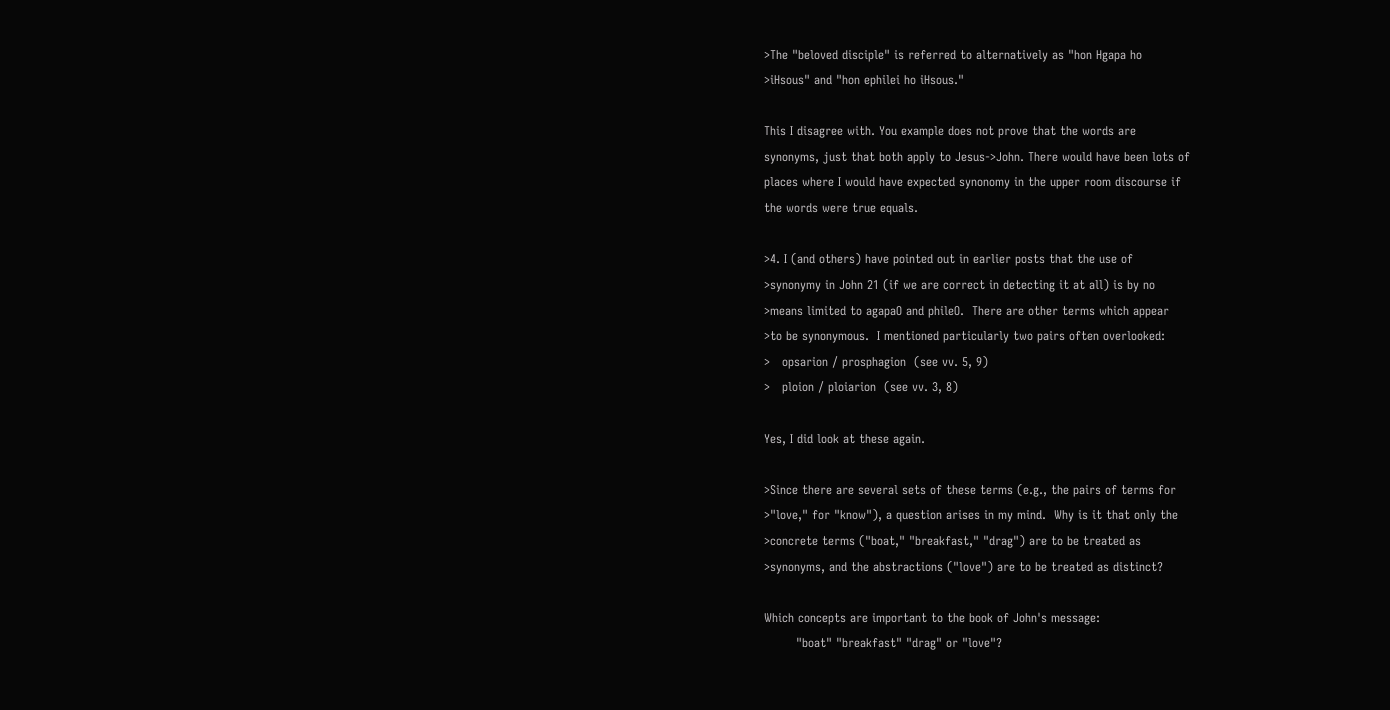>The "beloved disciple" is referred to alternatively as "hon Hgapa ho
>iHsous" and "hon ephilei ho iHsous."

This I disagree with. You example does not prove that the words are
synonyms, just that both apply to Jesus->John. There would have been lots of
places where I would have expected synonomy in the upper room discourse if
the words were true equals.

>4. I (and others) have pointed out in earlier posts that the use of
>synonymy in John 21 (if we are correct in detecting it at all) is by no
>means limited to agapaO and phileO.  There are other terms which appear
>to be synonymous.  I mentioned particularly two pairs often overlooked:
>   opsarion / prosphagion  (see vv. 5, 9)
>   ploion / ploiarion  (see vv. 3, 8)

Yes, I did look at these again.

>Since there are several sets of these terms (e.g., the pairs of terms for
>"love," for "know"), a question arises in my mind.  Why is it that only the
>concrete terms ("boat," "breakfast," "drag") are to be treated as
>synonyms, and the abstractions ("love") are to be treated as distinct?

Which concepts are important to the book of John's message:
        "boat" "breakfast" "drag" or "love"?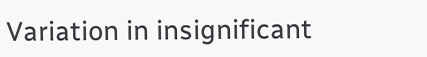Variation in insignificant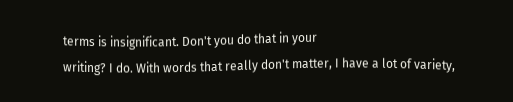terms is insignificant. Don't you do that in your
writing? I do. With words that really don't matter, I have a lot of variety,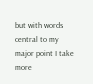but with words central to my major point I take more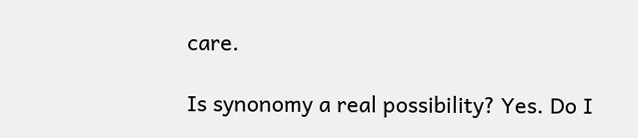care.

Is synonomy a real possibility? Yes. Do I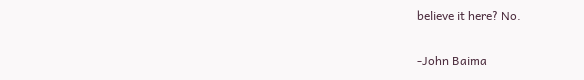believe it here? No.

-John Baima